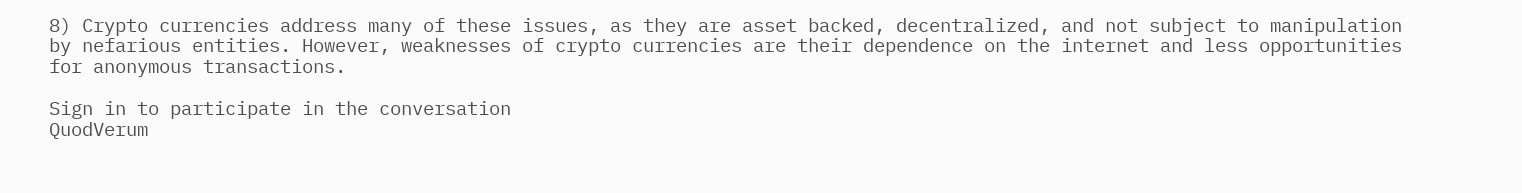8) Crypto currencies address many of these issues, as they are asset backed, decentralized, and not subject to manipulation by nefarious entities. However, weaknesses of crypto currencies are their dependence on the internet and less opportunities for anonymous transactions.

Sign in to participate in the conversation
QuodVerum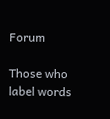Forum

Those who label words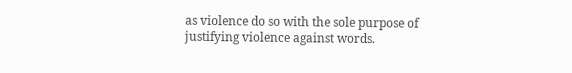as violence do so with the sole purpose of justifying violence against words.